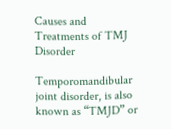Causes and Treatments of TMJ Disorder

Temporomandibular joint disorder, is also known as “TMJD” or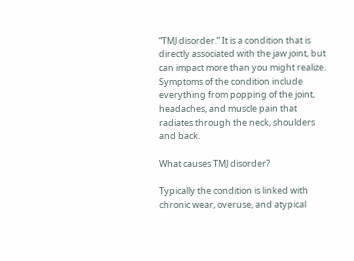“TMJ disorder.” It is a condition that is directly associated with the jaw joint, but can impact more than you might realize. Symptoms of the condition include everything from popping of the joint, headaches, and muscle pain that radiates through the neck, shoulders and back.

What causes TMJ disorder?

Typically the condition is linked with chronic wear, overuse, and atypical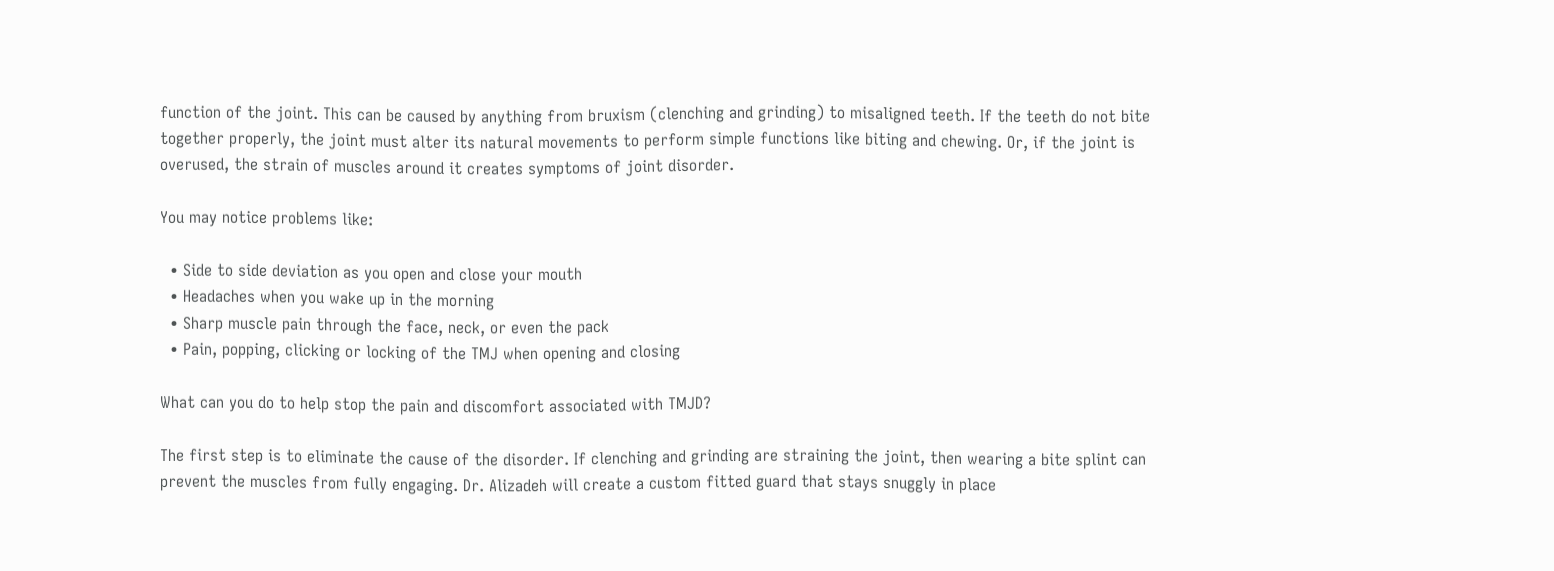function of the joint. This can be caused by anything from bruxism (clenching and grinding) to misaligned teeth. If the teeth do not bite together properly, the joint must alter its natural movements to perform simple functions like biting and chewing. Or, if the joint is overused, the strain of muscles around it creates symptoms of joint disorder.

You may notice problems like:

  • Side to side deviation as you open and close your mouth
  • Headaches when you wake up in the morning
  • Sharp muscle pain through the face, neck, or even the pack
  • Pain, popping, clicking or locking of the TMJ when opening and closing

What can you do to help stop the pain and discomfort associated with TMJD?

The first step is to eliminate the cause of the disorder. If clenching and grinding are straining the joint, then wearing a bite splint can prevent the muscles from fully engaging. Dr. Alizadeh will create a custom fitted guard that stays snuggly in place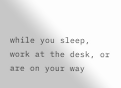while you sleep, work at the desk, or are on your way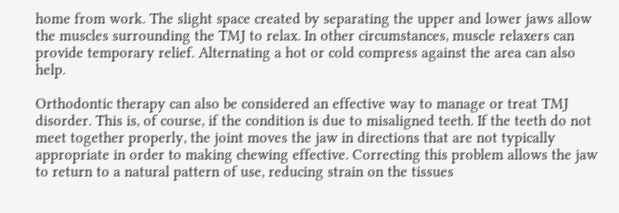home from work. The slight space created by separating the upper and lower jaws allow the muscles surrounding the TMJ to relax. In other circumstances, muscle relaxers can provide temporary relief. Alternating a hot or cold compress against the area can also help.

Orthodontic therapy can also be considered an effective way to manage or treat TMJ disorder. This is, of course, if the condition is due to misaligned teeth. If the teeth do not meet together properly, the joint moves the jaw in directions that are not typically appropriate in order to making chewing effective. Correcting this problem allows the jaw to return to a natural pattern of use, reducing strain on the tissues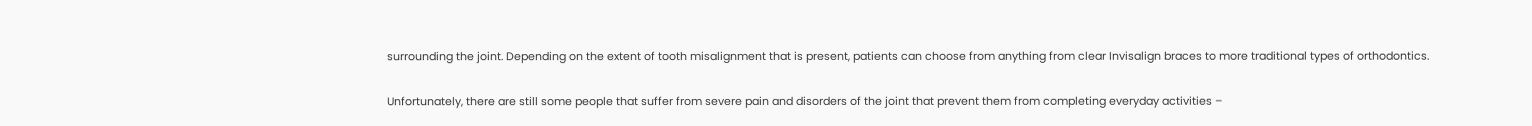surrounding the joint. Depending on the extent of tooth misalignment that is present, patients can choose from anything from clear Invisalign braces to more traditional types of orthodontics.

Unfortunately, there are still some people that suffer from severe pain and disorders of the joint that prevent them from completing everyday activities –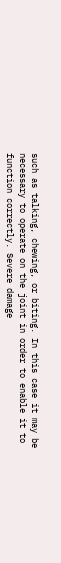such as talking, chewing, or biting. In this case it may be necessary to operate on the joint in order to enable it to function correctly. Severe damage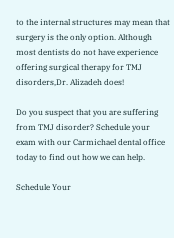to the internal structures may mean that surgery is the only option. Although most dentists do not have experience offering surgical therapy for TMJ disorders,Dr. Alizadeh does!

Do you suspect that you are suffering from TMJ disorder? Schedule your exam with our Carmichael dental office today to find out how we can help.

Schedule Your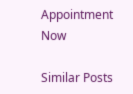Appointment Now

Similar Posts